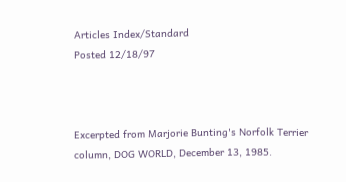Articles Index/Standard
Posted 12/18/97



Excerpted from Marjorie Bunting's Norfolk Terrier column, DOG WORLD, December 13, 1985.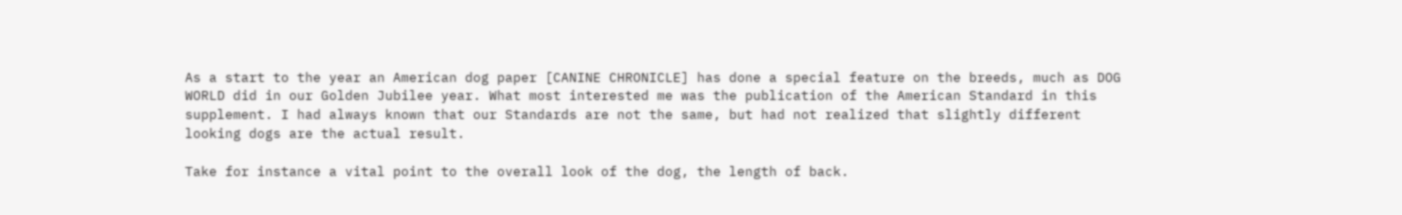As a start to the year an American dog paper [CANINE CHRONICLE] has done a special feature on the breeds, much as DOG WORLD did in our Golden Jubilee year. What most interested me was the publication of the American Standard in this supplement. I had always known that our Standards are not the same, but had not realized that slightly different looking dogs are the actual result.

Take for instance a vital point to the overall look of the dog, the length of back.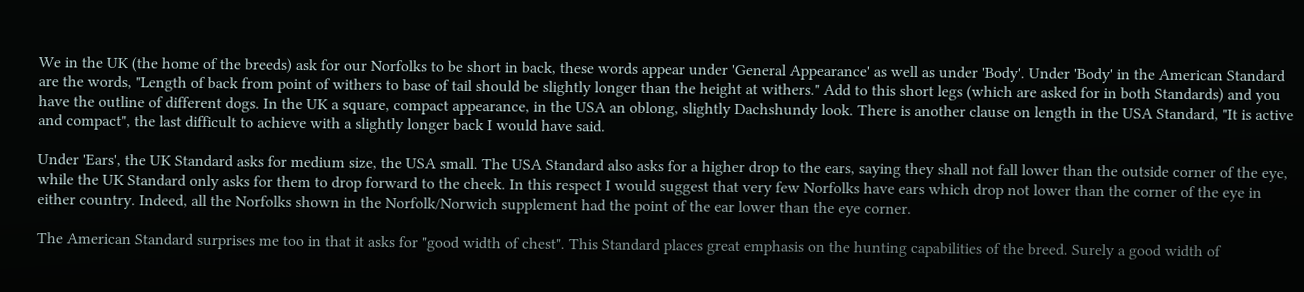We in the UK (the home of the breeds) ask for our Norfolks to be short in back, these words appear under 'General Appearance' as well as under 'Body'. Under 'Body' in the American Standard are the words, "Length of back from point of withers to base of tail should be slightly longer than the height at withers." Add to this short legs (which are asked for in both Standards) and you have the outline of different dogs. In the UK a square, compact appearance, in the USA an oblong, slightly Dachshundy look. There is another clause on length in the USA Standard, "It is active and compact", the last difficult to achieve with a slightly longer back I would have said.

Under 'Ears', the UK Standard asks for medium size, the USA small. The USA Standard also asks for a higher drop to the ears, saying they shall not fall lower than the outside corner of the eye, while the UK Standard only asks for them to drop forward to the cheek. In this respect I would suggest that very few Norfolks have ears which drop not lower than the corner of the eye in either country. Indeed, all the Norfolks shown in the Norfolk/Norwich supplement had the point of the ear lower than the eye corner.

The American Standard surprises me too in that it asks for "good width of chest". This Standard places great emphasis on the hunting capabilities of the breed. Surely a good width of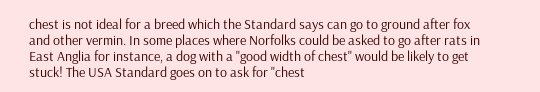chest is not ideal for a breed which the Standard says can go to ground after fox and other vermin. In some places where Norfolks could be asked to go after rats in East Anglia for instance, a dog with a "good width of chest" would be likely to get stuck! The USA Standard goes on to ask for "chest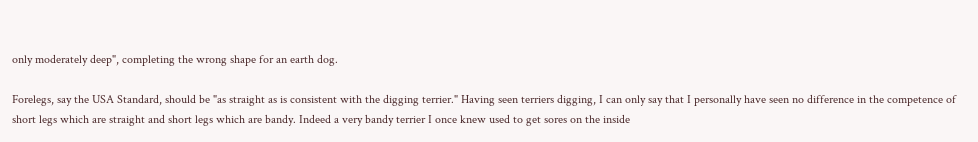only moderately deep", completing the wrong shape for an earth dog.

Forelegs, say the USA Standard, should be "as straight as is consistent with the digging terrier." Having seen terriers digging, I can only say that I personally have seen no difference in the competence of short legs which are straight and short legs which are bandy. Indeed a very bandy terrier I once knew used to get sores on the inside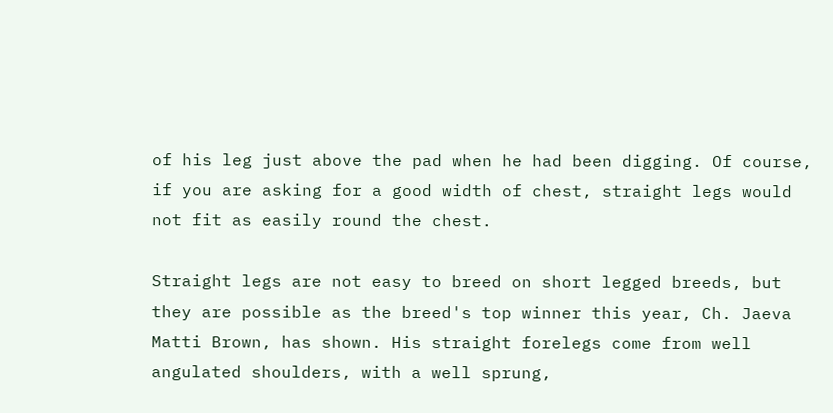of his leg just above the pad when he had been digging. Of course, if you are asking for a good width of chest, straight legs would not fit as easily round the chest.

Straight legs are not easy to breed on short legged breeds, but they are possible as the breed's top winner this year, Ch. Jaeva Matti Brown, has shown. His straight forelegs come from well angulated shoulders, with a well sprung,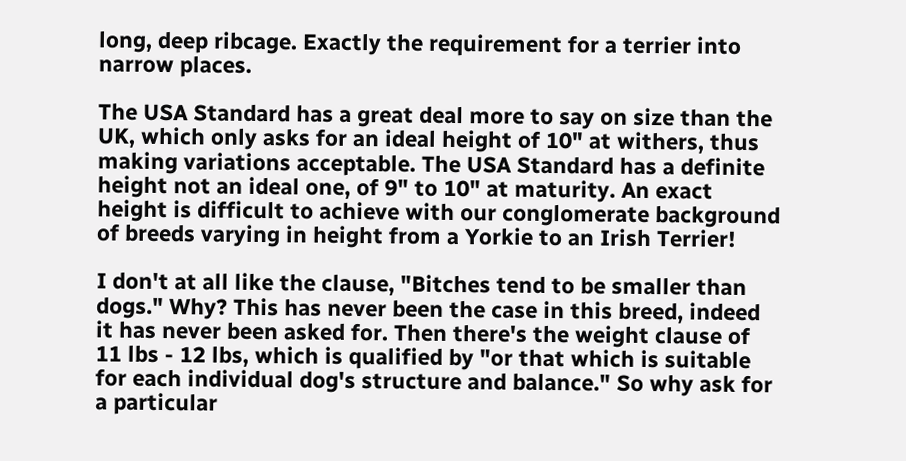long, deep ribcage. Exactly the requirement for a terrier into narrow places.

The USA Standard has a great deal more to say on size than the UK, which only asks for an ideal height of 10" at withers, thus making variations acceptable. The USA Standard has a definite height not an ideal one, of 9" to 10" at maturity. An exact height is difficult to achieve with our conglomerate background of breeds varying in height from a Yorkie to an Irish Terrier!

I don't at all like the clause, "Bitches tend to be smaller than dogs." Why? This has never been the case in this breed, indeed it has never been asked for. Then there's the weight clause of 11 lbs - 12 lbs, which is qualified by "or that which is suitable for each individual dog's structure and balance." So why ask for a particular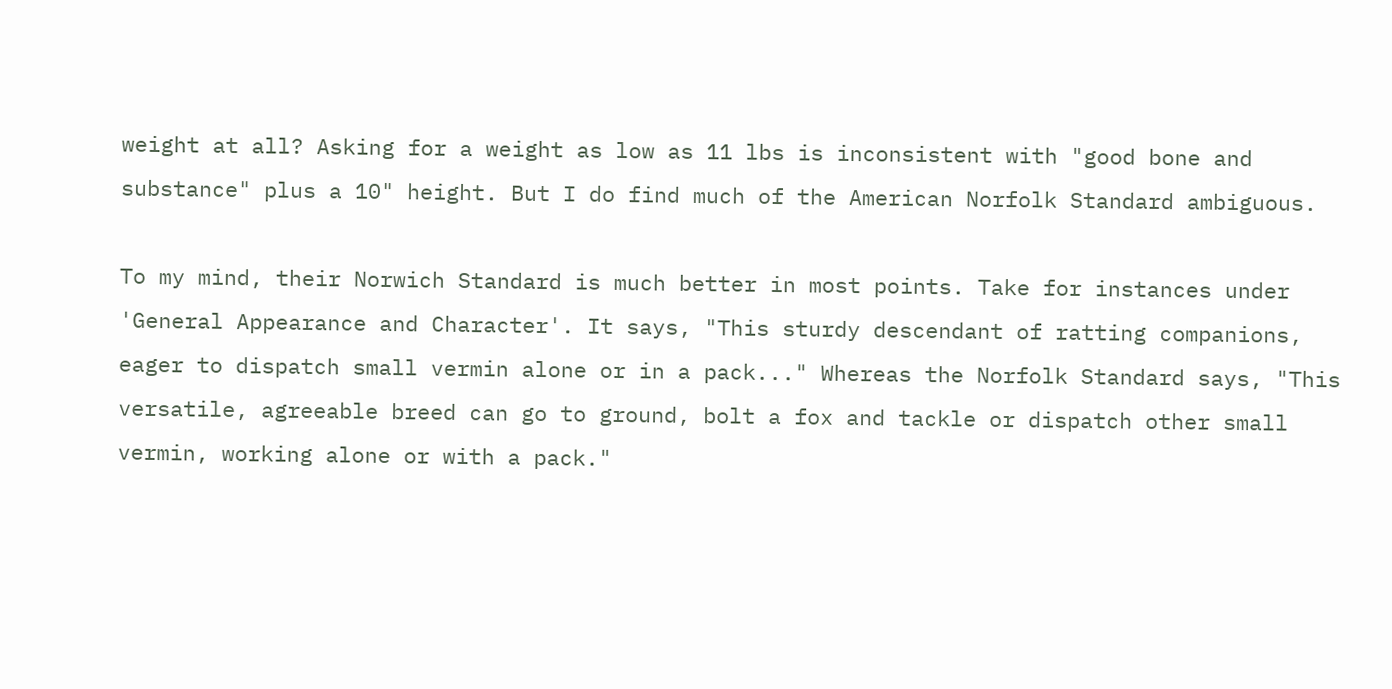weight at all? Asking for a weight as low as 11 lbs is inconsistent with "good bone and substance" plus a 10" height. But I do find much of the American Norfolk Standard ambiguous.

To my mind, their Norwich Standard is much better in most points. Take for instances under 'General Appearance and Character'. It says, "This sturdy descendant of ratting companions, eager to dispatch small vermin alone or in a pack..." Whereas the Norfolk Standard says, "This versatile, agreeable breed can go to ground, bolt a fox and tackle or dispatch other small vermin, working alone or with a pack."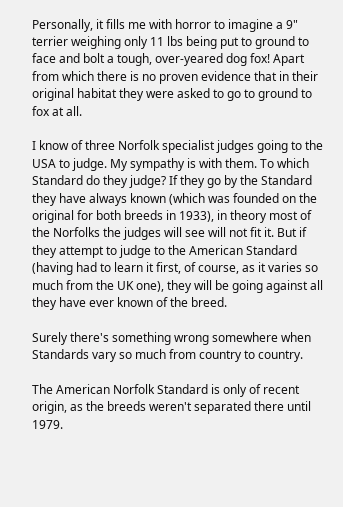Personally, it fills me with horror to imagine a 9" terrier weighing only 11 lbs being put to ground to face and bolt a tough, over-yeared dog fox! Apart from which there is no proven evidence that in their original habitat they were asked to go to ground to fox at all.

I know of three Norfolk specialist judges going to the USA to judge. My sympathy is with them. To which Standard do they judge? If they go by the Standard they have always known (which was founded on the original for both breeds in 1933), in theory most of the Norfolks the judges will see will not fit it. But if they attempt to judge to the American Standard (having had to learn it first, of course, as it varies so much from the UK one), they will be going against all they have ever known of the breed.

Surely there's something wrong somewhere when Standards vary so much from country to country.

The American Norfolk Standard is only of recent origin, as the breeds weren't separated there until 1979.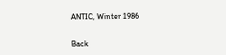ANTIC, Winter 1986


Back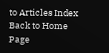to Articles Index
Back to Home Page